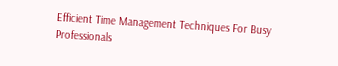Efficient Time Management Techniques For Busy Professionals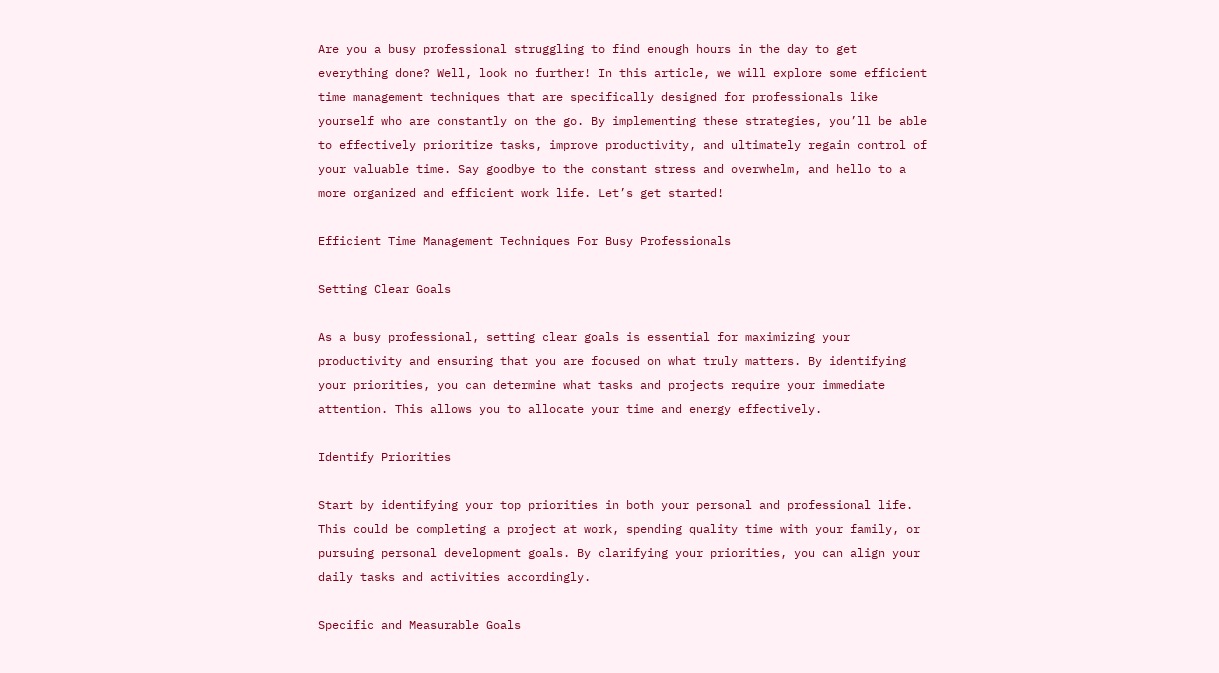Are you a busy professional struggling to find enough hours in the day to get everything done? Well, look no further! In this article, we will explore some efficient time management techniques that are specifically designed for professionals like yourself who are constantly on the go. By implementing these strategies, you’ll be able to effectively prioritize tasks, improve productivity, and ultimately regain control of your valuable time. Say goodbye to the constant stress and overwhelm, and hello to a more organized and efficient work life. Let’s get started!

Efficient Time Management Techniques For Busy Professionals

Setting Clear Goals

As a busy professional, setting clear goals is essential for maximizing your productivity and ensuring that you are focused on what truly matters. By identifying your priorities, you can determine what tasks and projects require your immediate attention. This allows you to allocate your time and energy effectively.

Identify Priorities

Start by identifying your top priorities in both your personal and professional life. This could be completing a project at work, spending quality time with your family, or pursuing personal development goals. By clarifying your priorities, you can align your daily tasks and activities accordingly.

Specific and Measurable Goals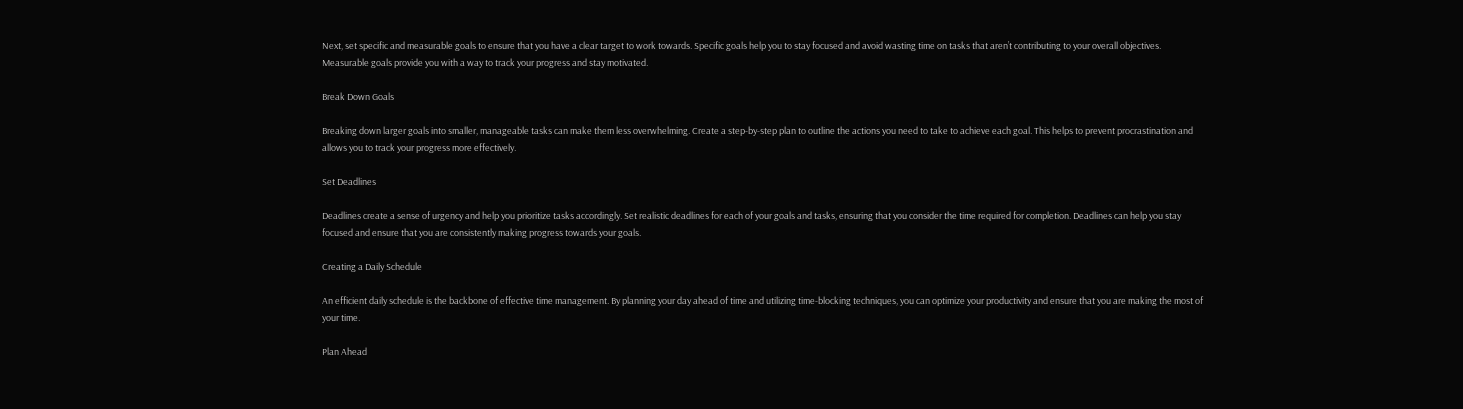Next, set specific and measurable goals to ensure that you have a clear target to work towards. Specific goals help you to stay focused and avoid wasting time on tasks that aren’t contributing to your overall objectives. Measurable goals provide you with a way to track your progress and stay motivated.

Break Down Goals

Breaking down larger goals into smaller, manageable tasks can make them less overwhelming. Create a step-by-step plan to outline the actions you need to take to achieve each goal. This helps to prevent procrastination and allows you to track your progress more effectively.

Set Deadlines

Deadlines create a sense of urgency and help you prioritize tasks accordingly. Set realistic deadlines for each of your goals and tasks, ensuring that you consider the time required for completion. Deadlines can help you stay focused and ensure that you are consistently making progress towards your goals.

Creating a Daily Schedule

An efficient daily schedule is the backbone of effective time management. By planning your day ahead of time and utilizing time-blocking techniques, you can optimize your productivity and ensure that you are making the most of your time.

Plan Ahead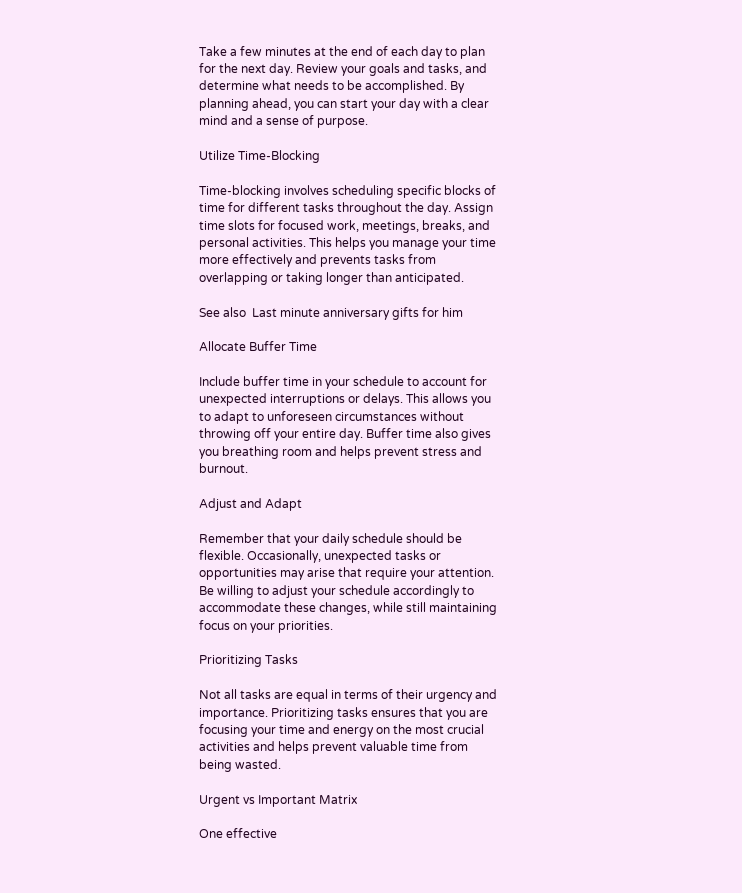Take a few minutes at the end of each day to plan for the next day. Review your goals and tasks, and determine what needs to be accomplished. By planning ahead, you can start your day with a clear mind and a sense of purpose.

Utilize Time-Blocking

Time-blocking involves scheduling specific blocks of time for different tasks throughout the day. Assign time slots for focused work, meetings, breaks, and personal activities. This helps you manage your time more effectively and prevents tasks from overlapping or taking longer than anticipated.

See also  Last minute anniversary gifts for him

Allocate Buffer Time

Include buffer time in your schedule to account for unexpected interruptions or delays. This allows you to adapt to unforeseen circumstances without throwing off your entire day. Buffer time also gives you breathing room and helps prevent stress and burnout.

Adjust and Adapt

Remember that your daily schedule should be flexible. Occasionally, unexpected tasks or opportunities may arise that require your attention. Be willing to adjust your schedule accordingly to accommodate these changes, while still maintaining focus on your priorities.

Prioritizing Tasks

Not all tasks are equal in terms of their urgency and importance. Prioritizing tasks ensures that you are focusing your time and energy on the most crucial activities and helps prevent valuable time from being wasted.

Urgent vs Important Matrix

One effective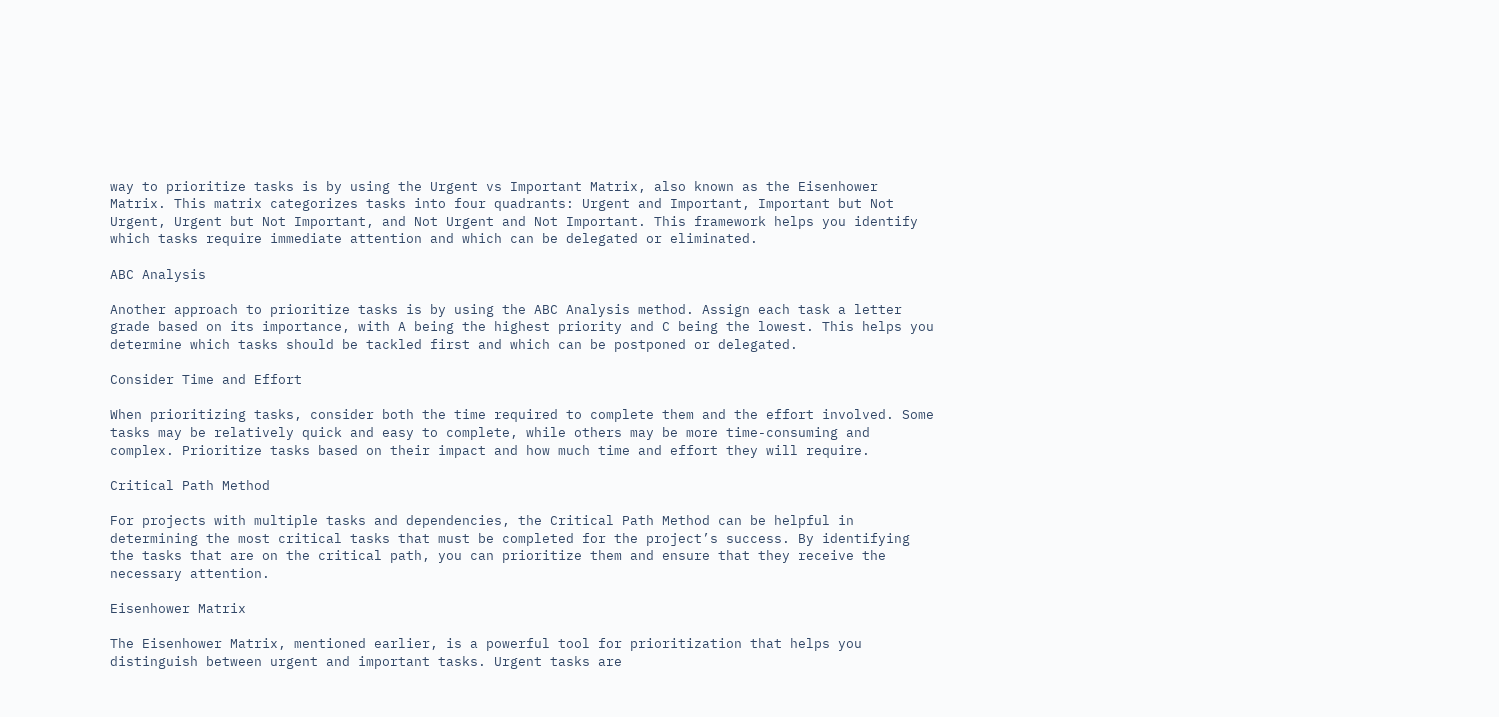way to prioritize tasks is by using the Urgent vs Important Matrix, also known as the Eisenhower Matrix. This matrix categorizes tasks into four quadrants: Urgent and Important, Important but Not Urgent, Urgent but Not Important, and Not Urgent and Not Important. This framework helps you identify which tasks require immediate attention and which can be delegated or eliminated.

ABC Analysis

Another approach to prioritize tasks is by using the ABC Analysis method. Assign each task a letter grade based on its importance, with A being the highest priority and C being the lowest. This helps you determine which tasks should be tackled first and which can be postponed or delegated.

Consider Time and Effort

When prioritizing tasks, consider both the time required to complete them and the effort involved. Some tasks may be relatively quick and easy to complete, while others may be more time-consuming and complex. Prioritize tasks based on their impact and how much time and effort they will require.

Critical Path Method

For projects with multiple tasks and dependencies, the Critical Path Method can be helpful in determining the most critical tasks that must be completed for the project’s success. By identifying the tasks that are on the critical path, you can prioritize them and ensure that they receive the necessary attention.

Eisenhower Matrix

The Eisenhower Matrix, mentioned earlier, is a powerful tool for prioritization that helps you distinguish between urgent and important tasks. Urgent tasks are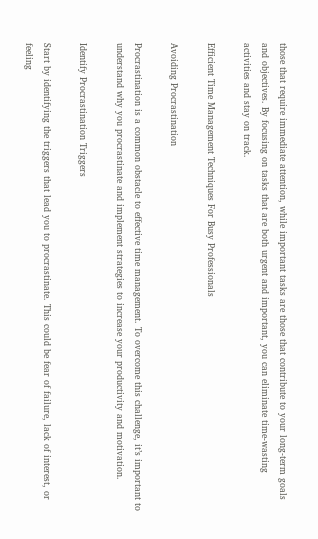those that require immediate attention, while important tasks are those that contribute to your long-term goals and objectives. By focusing on tasks that are both urgent and important, you can eliminate time-wasting activities and stay on track.

Efficient Time Management Techniques For Busy Professionals

Avoiding Procrastination

Procrastination is a common obstacle to effective time management. To overcome this challenge, it’s important to understand why you procrastinate and implement strategies to increase your productivity and motivation.

Identify Procrastination Triggers

Start by identifying the triggers that lead you to procrastinate. This could be fear of failure, lack of interest, or feeling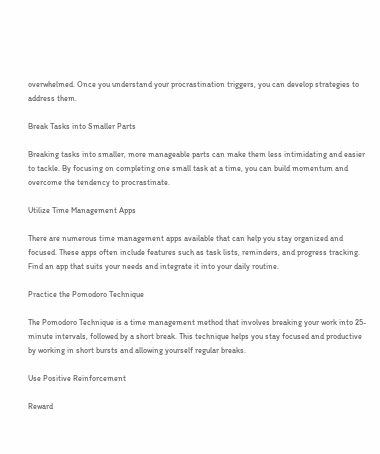overwhelmed. Once you understand your procrastination triggers, you can develop strategies to address them.

Break Tasks into Smaller Parts

Breaking tasks into smaller, more manageable parts can make them less intimidating and easier to tackle. By focusing on completing one small task at a time, you can build momentum and overcome the tendency to procrastinate.

Utilize Time Management Apps

There are numerous time management apps available that can help you stay organized and focused. These apps often include features such as task lists, reminders, and progress tracking. Find an app that suits your needs and integrate it into your daily routine.

Practice the Pomodoro Technique

The Pomodoro Technique is a time management method that involves breaking your work into 25-minute intervals, followed by a short break. This technique helps you stay focused and productive by working in short bursts and allowing yourself regular breaks.

Use Positive Reinforcement

Reward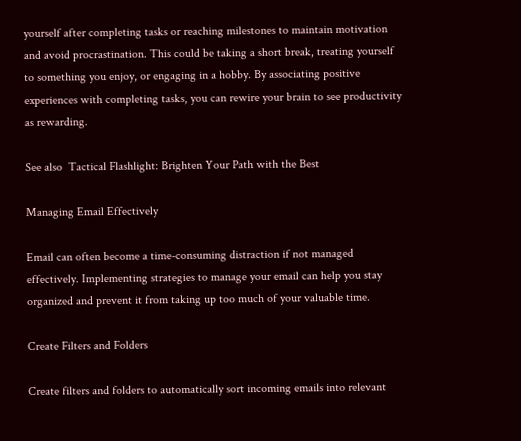yourself after completing tasks or reaching milestones to maintain motivation and avoid procrastination. This could be taking a short break, treating yourself to something you enjoy, or engaging in a hobby. By associating positive experiences with completing tasks, you can rewire your brain to see productivity as rewarding.

See also  Tactical Flashlight: Brighten Your Path with the Best

Managing Email Effectively

Email can often become a time-consuming distraction if not managed effectively. Implementing strategies to manage your email can help you stay organized and prevent it from taking up too much of your valuable time.

Create Filters and Folders

Create filters and folders to automatically sort incoming emails into relevant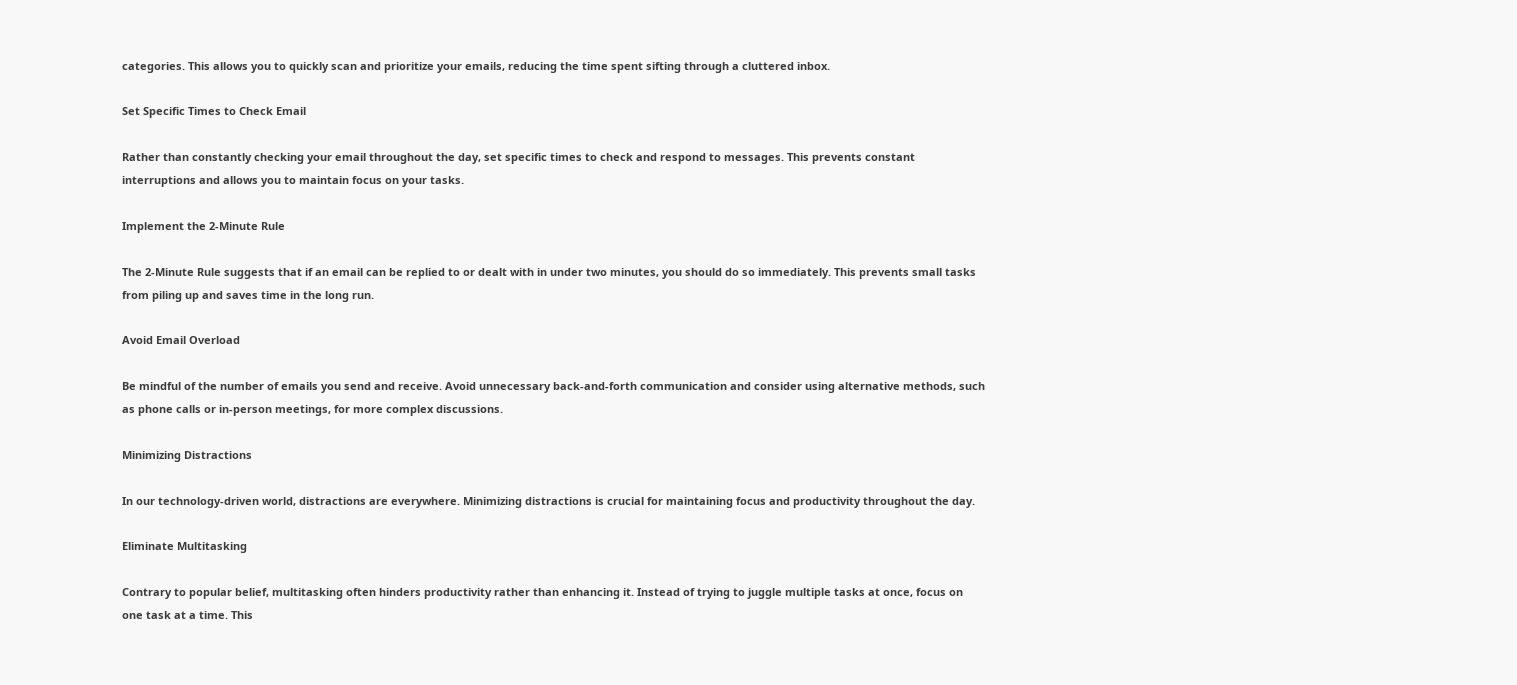categories. This allows you to quickly scan and prioritize your emails, reducing the time spent sifting through a cluttered inbox.

Set Specific Times to Check Email

Rather than constantly checking your email throughout the day, set specific times to check and respond to messages. This prevents constant interruptions and allows you to maintain focus on your tasks.

Implement the 2-Minute Rule

The 2-Minute Rule suggests that if an email can be replied to or dealt with in under two minutes, you should do so immediately. This prevents small tasks from piling up and saves time in the long run.

Avoid Email Overload

Be mindful of the number of emails you send and receive. Avoid unnecessary back-and-forth communication and consider using alternative methods, such as phone calls or in-person meetings, for more complex discussions.

Minimizing Distractions

In our technology-driven world, distractions are everywhere. Minimizing distractions is crucial for maintaining focus and productivity throughout the day.

Eliminate Multitasking

Contrary to popular belief, multitasking often hinders productivity rather than enhancing it. Instead of trying to juggle multiple tasks at once, focus on one task at a time. This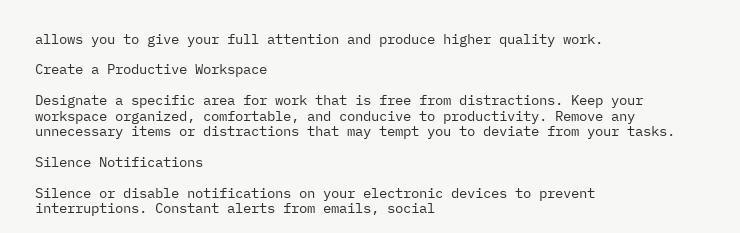allows you to give your full attention and produce higher quality work.

Create a Productive Workspace

Designate a specific area for work that is free from distractions. Keep your workspace organized, comfortable, and conducive to productivity. Remove any unnecessary items or distractions that may tempt you to deviate from your tasks.

Silence Notifications

Silence or disable notifications on your electronic devices to prevent interruptions. Constant alerts from emails, social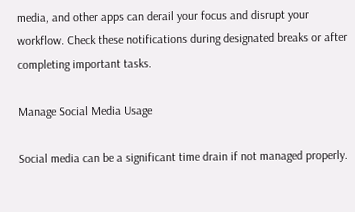media, and other apps can derail your focus and disrupt your workflow. Check these notifications during designated breaks or after completing important tasks.

Manage Social Media Usage

Social media can be a significant time drain if not managed properly.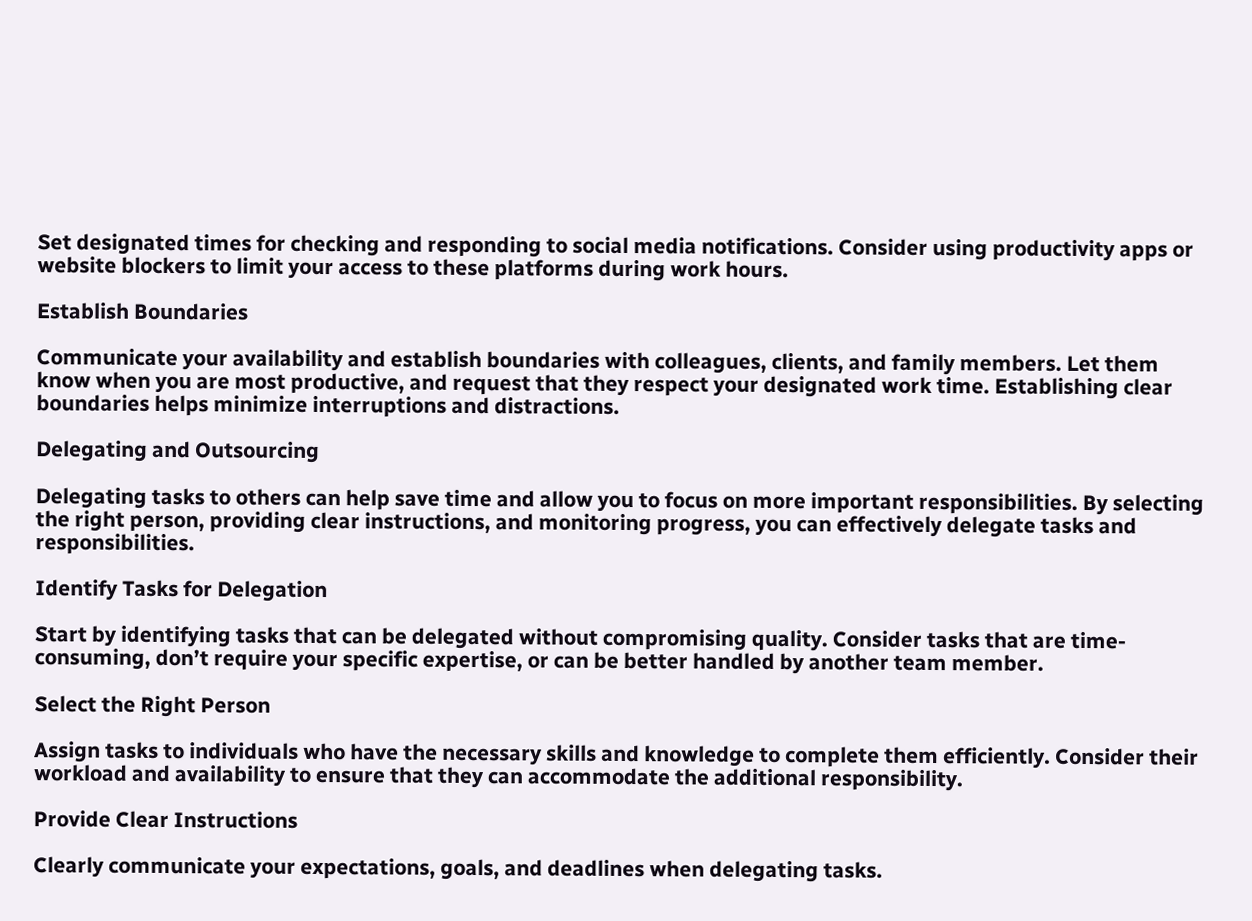Set designated times for checking and responding to social media notifications. Consider using productivity apps or website blockers to limit your access to these platforms during work hours.

Establish Boundaries

Communicate your availability and establish boundaries with colleagues, clients, and family members. Let them know when you are most productive, and request that they respect your designated work time. Establishing clear boundaries helps minimize interruptions and distractions.

Delegating and Outsourcing

Delegating tasks to others can help save time and allow you to focus on more important responsibilities. By selecting the right person, providing clear instructions, and monitoring progress, you can effectively delegate tasks and responsibilities.

Identify Tasks for Delegation

Start by identifying tasks that can be delegated without compromising quality. Consider tasks that are time-consuming, don’t require your specific expertise, or can be better handled by another team member.

Select the Right Person

Assign tasks to individuals who have the necessary skills and knowledge to complete them efficiently. Consider their workload and availability to ensure that they can accommodate the additional responsibility.

Provide Clear Instructions

Clearly communicate your expectations, goals, and deadlines when delegating tasks.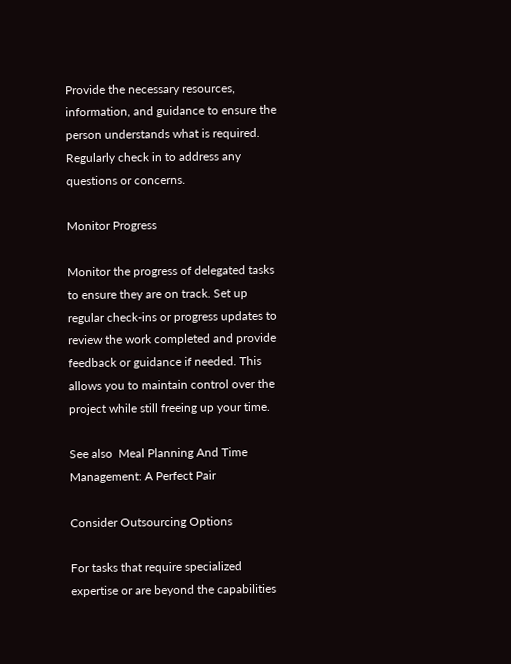Provide the necessary resources, information, and guidance to ensure the person understands what is required. Regularly check in to address any questions or concerns.

Monitor Progress

Monitor the progress of delegated tasks to ensure they are on track. Set up regular check-ins or progress updates to review the work completed and provide feedback or guidance if needed. This allows you to maintain control over the project while still freeing up your time.

See also  Meal Planning And Time Management: A Perfect Pair

Consider Outsourcing Options

For tasks that require specialized expertise or are beyond the capabilities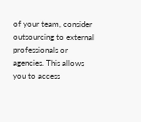of your team, consider outsourcing to external professionals or agencies. This allows you to access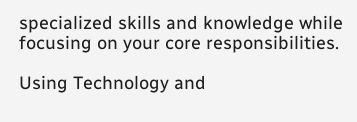specialized skills and knowledge while focusing on your core responsibilities.

Using Technology and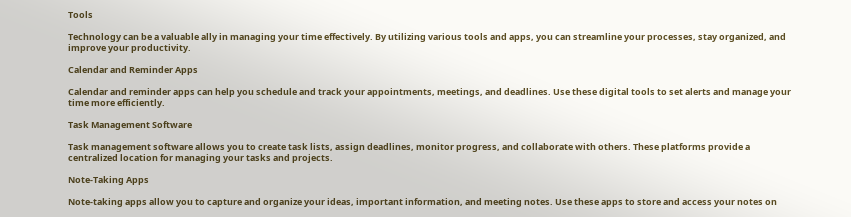Tools

Technology can be a valuable ally in managing your time effectively. By utilizing various tools and apps, you can streamline your processes, stay organized, and improve your productivity.

Calendar and Reminder Apps

Calendar and reminder apps can help you schedule and track your appointments, meetings, and deadlines. Use these digital tools to set alerts and manage your time more efficiently.

Task Management Software

Task management software allows you to create task lists, assign deadlines, monitor progress, and collaborate with others. These platforms provide a centralized location for managing your tasks and projects.

Note-Taking Apps

Note-taking apps allow you to capture and organize your ideas, important information, and meeting notes. Use these apps to store and access your notes on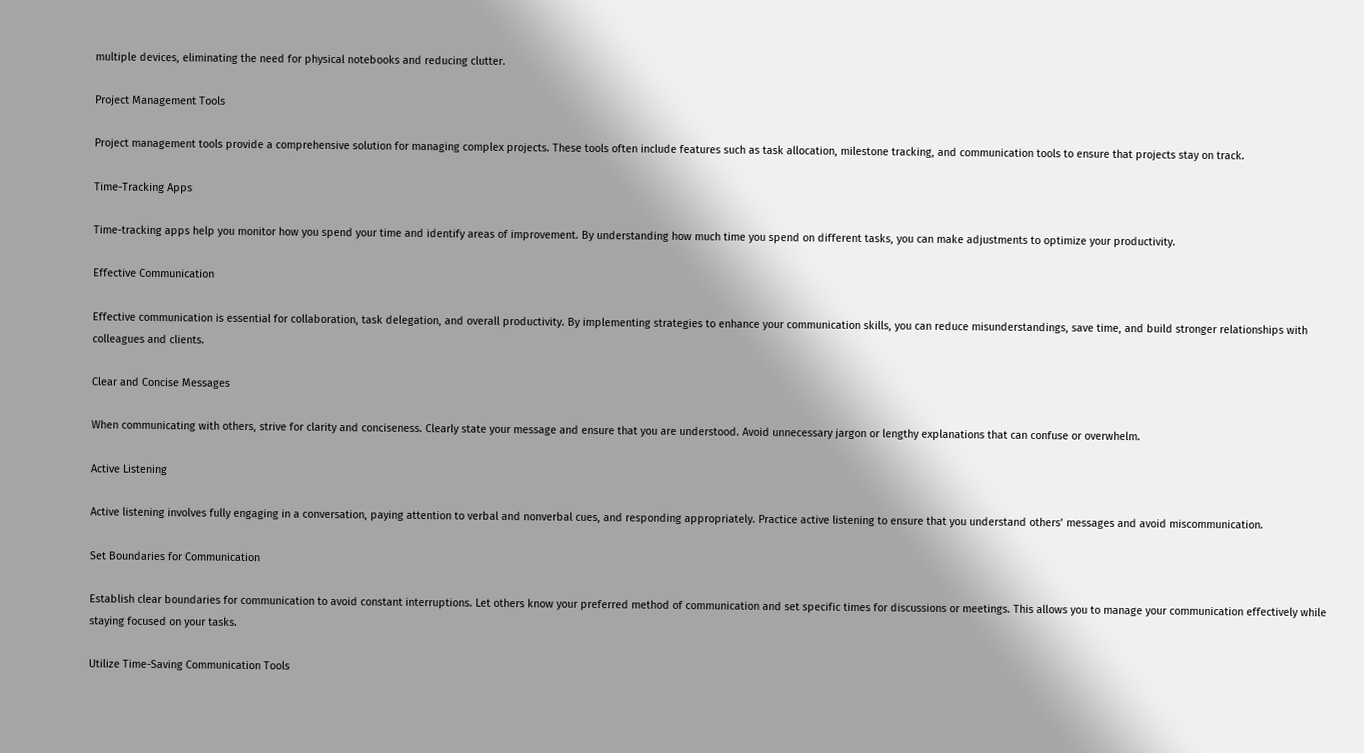multiple devices, eliminating the need for physical notebooks and reducing clutter.

Project Management Tools

Project management tools provide a comprehensive solution for managing complex projects. These tools often include features such as task allocation, milestone tracking, and communication tools to ensure that projects stay on track.

Time-Tracking Apps

Time-tracking apps help you monitor how you spend your time and identify areas of improvement. By understanding how much time you spend on different tasks, you can make adjustments to optimize your productivity.

Effective Communication

Effective communication is essential for collaboration, task delegation, and overall productivity. By implementing strategies to enhance your communication skills, you can reduce misunderstandings, save time, and build stronger relationships with colleagues and clients.

Clear and Concise Messages

When communicating with others, strive for clarity and conciseness. Clearly state your message and ensure that you are understood. Avoid unnecessary jargon or lengthy explanations that can confuse or overwhelm.

Active Listening

Active listening involves fully engaging in a conversation, paying attention to verbal and nonverbal cues, and responding appropriately. Practice active listening to ensure that you understand others’ messages and avoid miscommunication.

Set Boundaries for Communication

Establish clear boundaries for communication to avoid constant interruptions. Let others know your preferred method of communication and set specific times for discussions or meetings. This allows you to manage your communication effectively while staying focused on your tasks.

Utilize Time-Saving Communication Tools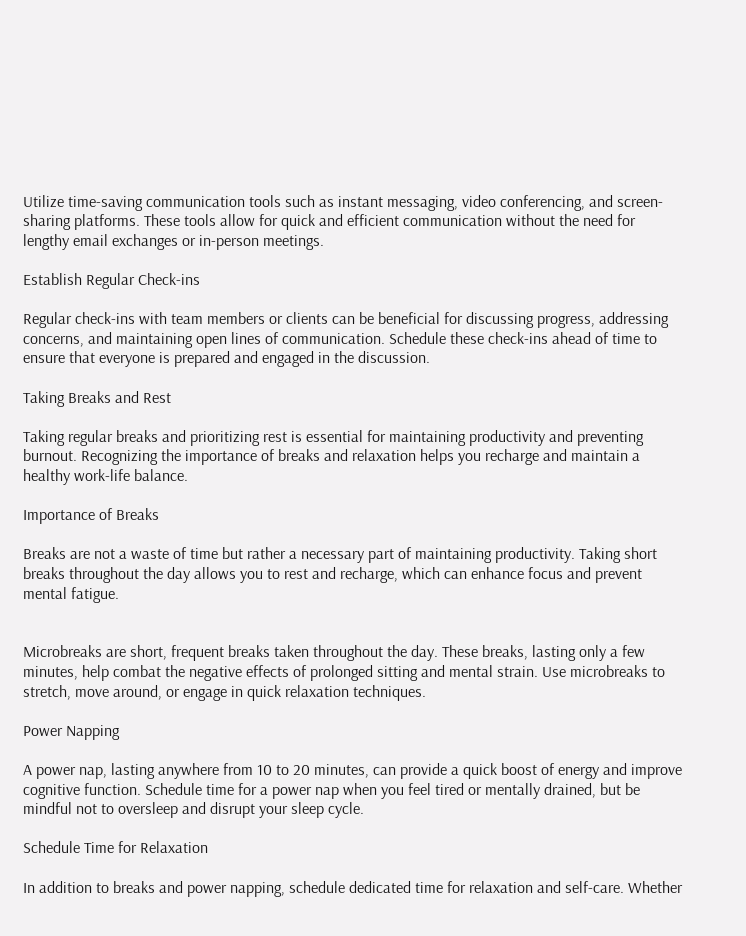Utilize time-saving communication tools such as instant messaging, video conferencing, and screen-sharing platforms. These tools allow for quick and efficient communication without the need for lengthy email exchanges or in-person meetings.

Establish Regular Check-ins

Regular check-ins with team members or clients can be beneficial for discussing progress, addressing concerns, and maintaining open lines of communication. Schedule these check-ins ahead of time to ensure that everyone is prepared and engaged in the discussion.

Taking Breaks and Rest

Taking regular breaks and prioritizing rest is essential for maintaining productivity and preventing burnout. Recognizing the importance of breaks and relaxation helps you recharge and maintain a healthy work-life balance.

Importance of Breaks

Breaks are not a waste of time but rather a necessary part of maintaining productivity. Taking short breaks throughout the day allows you to rest and recharge, which can enhance focus and prevent mental fatigue.


Microbreaks are short, frequent breaks taken throughout the day. These breaks, lasting only a few minutes, help combat the negative effects of prolonged sitting and mental strain. Use microbreaks to stretch, move around, or engage in quick relaxation techniques.

Power Napping

A power nap, lasting anywhere from 10 to 20 minutes, can provide a quick boost of energy and improve cognitive function. Schedule time for a power nap when you feel tired or mentally drained, but be mindful not to oversleep and disrupt your sleep cycle.

Schedule Time for Relaxation

In addition to breaks and power napping, schedule dedicated time for relaxation and self-care. Whether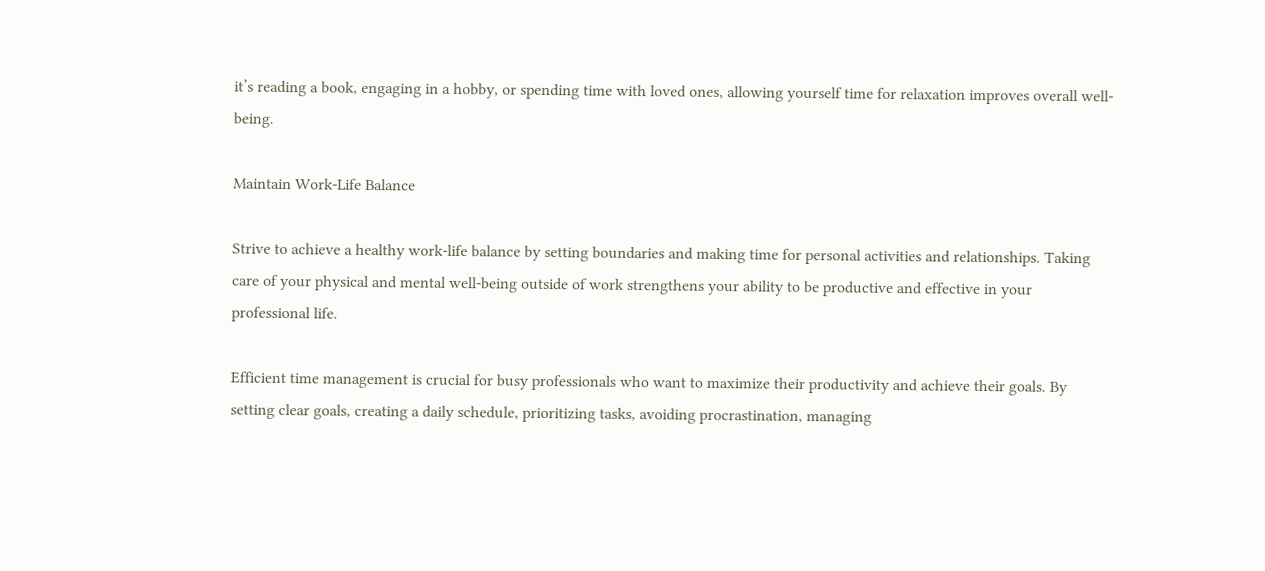it’s reading a book, engaging in a hobby, or spending time with loved ones, allowing yourself time for relaxation improves overall well-being.

Maintain Work-Life Balance

Strive to achieve a healthy work-life balance by setting boundaries and making time for personal activities and relationships. Taking care of your physical and mental well-being outside of work strengthens your ability to be productive and effective in your professional life.

Efficient time management is crucial for busy professionals who want to maximize their productivity and achieve their goals. By setting clear goals, creating a daily schedule, prioritizing tasks, avoiding procrastination, managing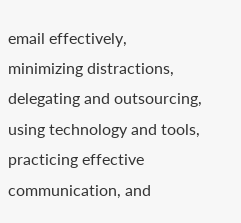email effectively, minimizing distractions, delegating and outsourcing, using technology and tools, practicing effective communication, and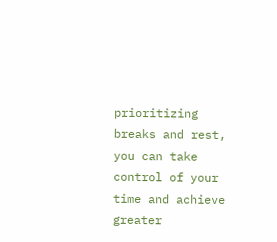prioritizing breaks and rest, you can take control of your time and achieve greater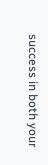success in both your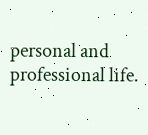personal and professional life.